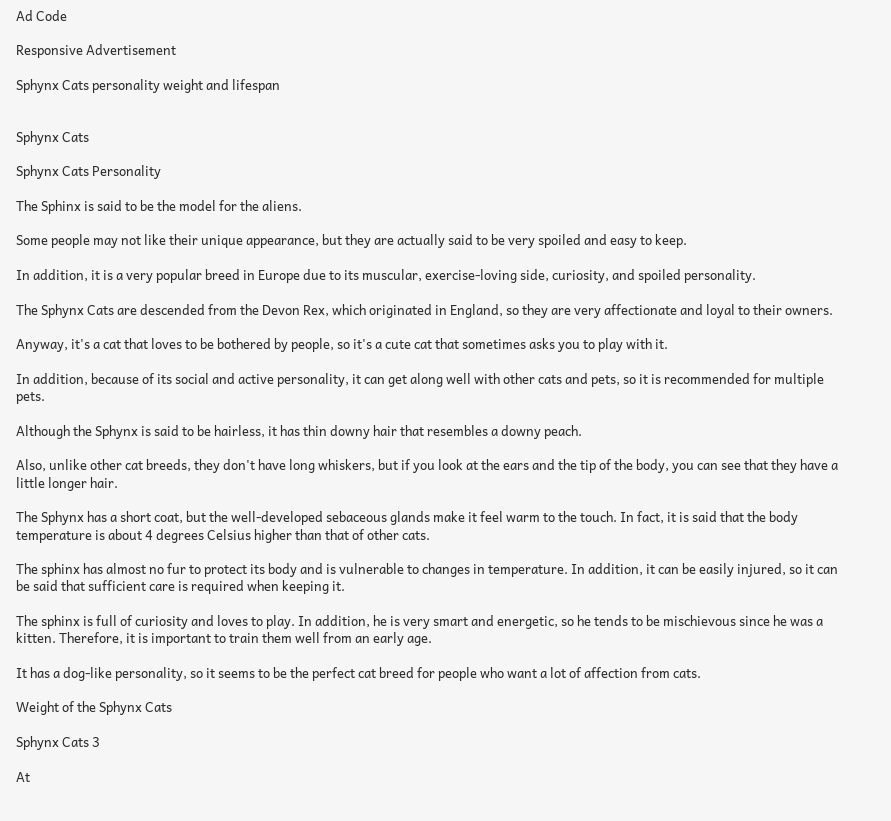Ad Code

Responsive Advertisement

Sphynx Cats personality weight and lifespan


Sphynx Cats

Sphynx Cats Personality

The Sphinx is said to be the model for the aliens.

Some people may not like their unique appearance, but they are actually said to be very spoiled and easy to keep.

In addition, it is a very popular breed in Europe due to its muscular, exercise-loving side, curiosity, and spoiled personality.

The Sphynx Cats are descended from the Devon Rex, which originated in England, so they are very affectionate and loyal to their owners.

Anyway, it's a cat that loves to be bothered by people, so it's a cute cat that sometimes asks you to play with it.

In addition, because of its social and active personality, it can get along well with other cats and pets, so it is recommended for multiple pets.

Although the Sphynx is said to be hairless, it has thin downy hair that resembles a downy peach.

Also, unlike other cat breeds, they don't have long whiskers, but if you look at the ears and the tip of the body, you can see that they have a little longer hair.

The Sphynx has a short coat, but the well-developed sebaceous glands make it feel warm to the touch. In fact, it is said that the body temperature is about 4 degrees Celsius higher than that of other cats.

The sphinx has almost no fur to protect its body and is vulnerable to changes in temperature. In addition, it can be easily injured, so it can be said that sufficient care is required when keeping it.

The sphinx is full of curiosity and loves to play. In addition, he is very smart and energetic, so he tends to be mischievous since he was a kitten. Therefore, it is important to train them well from an early age.

It has a dog-like personality, so it seems to be the perfect cat breed for people who want a lot of affection from cats.

Weight of the Sphynx Cats

Sphynx Cats 3

At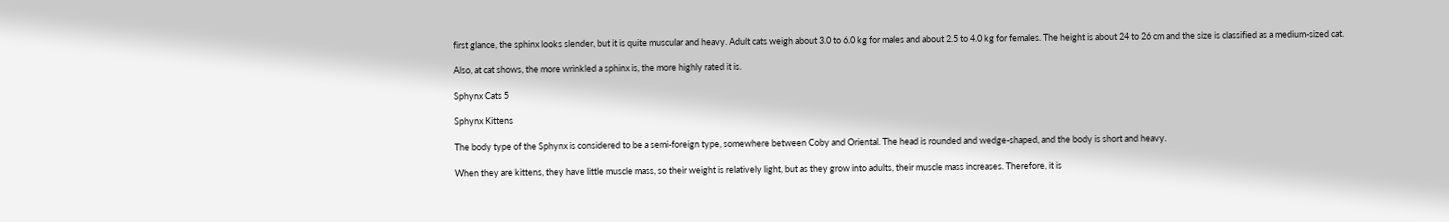first glance, the sphinx looks slender, but it is quite muscular and heavy. Adult cats weigh about 3.0 to 6.0 kg for males and about 2.5 to 4.0 kg for females. The height is about 24 to 26 cm and the size is classified as a medium-sized cat.

Also, at cat shows, the more wrinkled a sphinx is, the more highly rated it is.

Sphynx Cats 5

Sphynx Kittens

The body type of the Sphynx is considered to be a semi-foreign type, somewhere between Coby and Oriental. The head is rounded and wedge-shaped, and the body is short and heavy.

When they are kittens, they have little muscle mass, so their weight is relatively light, but as they grow into adults, their muscle mass increases. Therefore, it is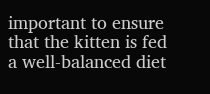important to ensure that the kitten is fed a well-balanced diet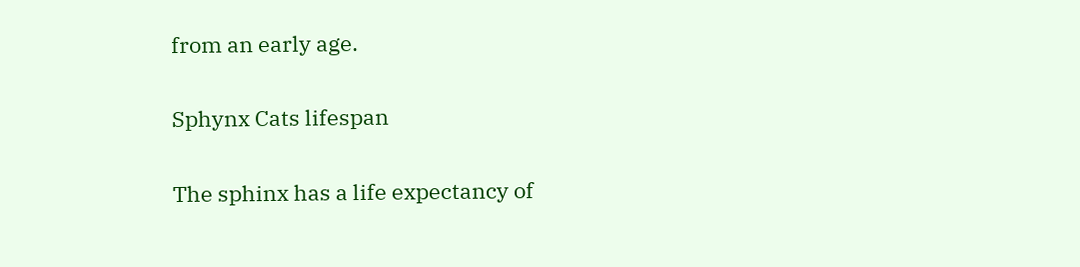from an early age.

Sphynx Cats lifespan

The sphinx has a life expectancy of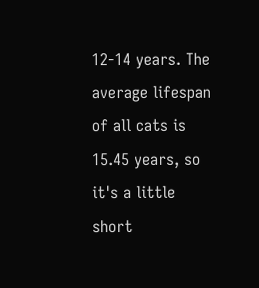12-14 years. The average lifespan of all cats is 15.45 years, so it's a little short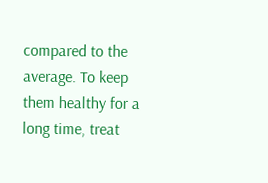compared to the average. To keep them healthy for a long time, treat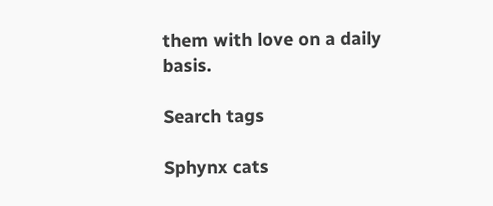them with love on a daily basis.

Search tags

Sphynx cats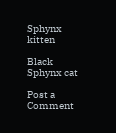Sphynx kitten

Black Sphynx cat

Post a Comment